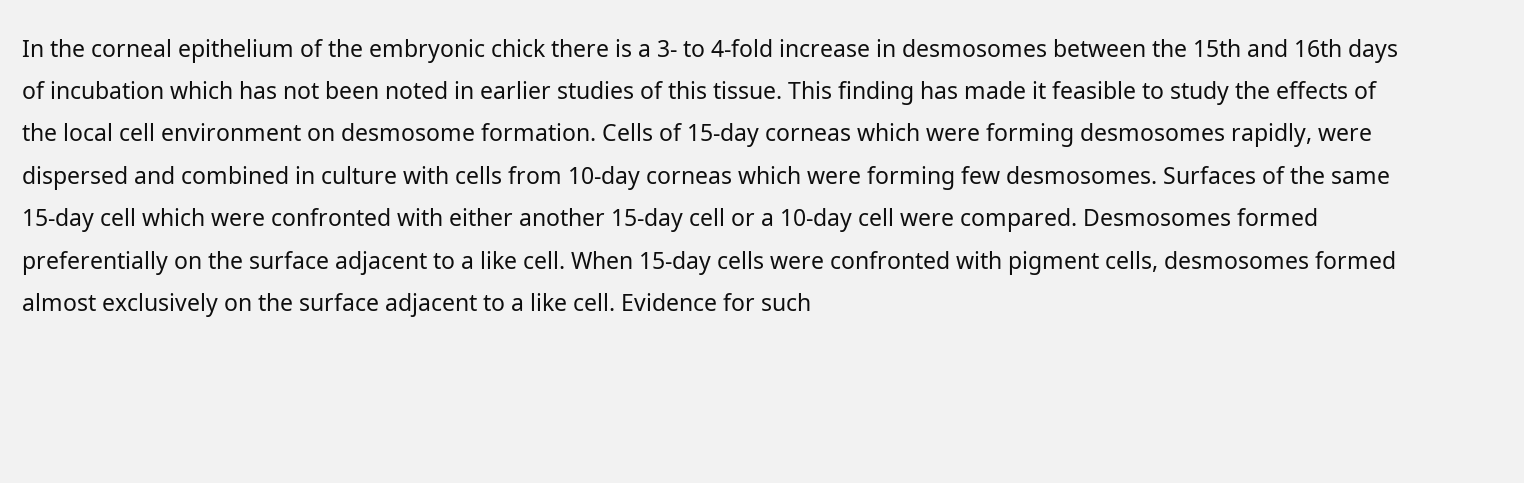In the corneal epithelium of the embryonic chick there is a 3- to 4-fold increase in desmosomes between the 15th and 16th days of incubation which has not been noted in earlier studies of this tissue. This finding has made it feasible to study the effects of the local cell environment on desmosome formation. Cells of 15-day corneas which were forming desmosomes rapidly, were dispersed and combined in culture with cells from 10-day corneas which were forming few desmosomes. Surfaces of the same 15-day cell which were confronted with either another 15-day cell or a 10-day cell were compared. Desmosomes formed preferentially on the surface adjacent to a like cell. When 15-day cells were confronted with pigment cells, desmosomes formed almost exclusively on the surface adjacent to a like cell. Evidence for such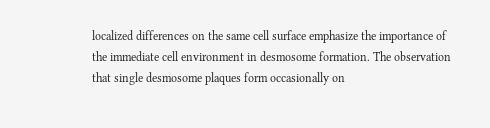localized differences on the same cell surface emphasize the importance of the immediate cell environment in desmosome formation. The observation that single desmosome plaques form occasionally on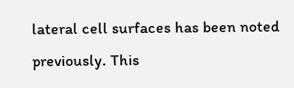lateral cell surfaces has been noted previously. This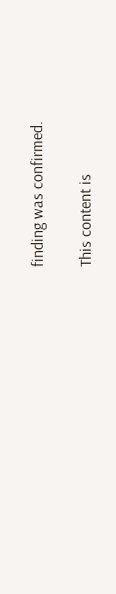finding was confirmed.

This content is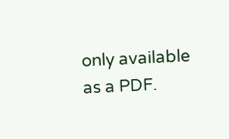only available as a PDF.